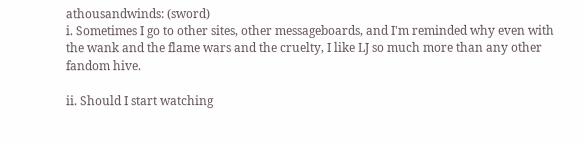athousandwinds: (sword)
i. Sometimes I go to other sites, other messageboards, and I'm reminded why even with the wank and the flame wars and the cruelty, I like LJ so much more than any other fandom hive.

ii. Should I start watching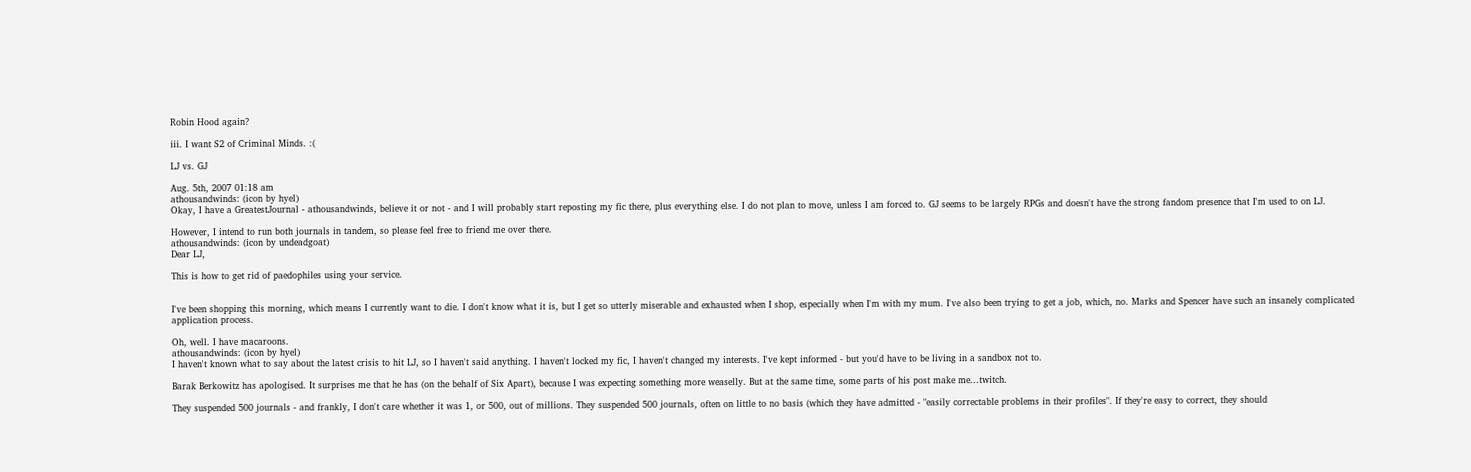Robin Hood again?

iii. I want S2 of Criminal Minds. :(

LJ vs. GJ

Aug. 5th, 2007 01:18 am
athousandwinds: (icon by hyel)
Okay, I have a GreatestJournal - athousandwinds, believe it or not - and I will probably start reposting my fic there, plus everything else. I do not plan to move, unless I am forced to. GJ seems to be largely RPGs and doesn't have the strong fandom presence that I'm used to on LJ.

However, I intend to run both journals in tandem, so please feel free to friend me over there.
athousandwinds: (icon by undeadgoat)
Dear LJ,

This is how to get rid of paedophiles using your service.


I've been shopping this morning, which means I currently want to die. I don't know what it is, but I get so utterly miserable and exhausted when I shop, especially when I'm with my mum. I've also been trying to get a job, which, no. Marks and Spencer have such an insanely complicated application process.

Oh, well. I have macaroons.
athousandwinds: (icon by hyel)
I haven't known what to say about the latest crisis to hit LJ, so I haven't said anything. I haven't locked my fic, I haven't changed my interests. I've kept informed - but you'd have to be living in a sandbox not to.

Barak Berkowitz has apologised. It surprises me that he has (on the behalf of Six Apart), because I was expecting something more weaselly. But at the same time, some parts of his post make me...twitch.

They suspended 500 journals - and frankly, I don't care whether it was 1, or 500, out of millions. They suspended 500 journals, often on little to no basis (which they have admitted - "easily correctable problems in their profiles". If they're easy to correct, they should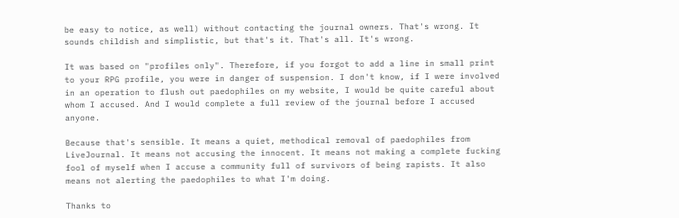be easy to notice, as well) without contacting the journal owners. That's wrong. It sounds childish and simplistic, but that's it. That's all. It's wrong.

It was based on "profiles only". Therefore, if you forgot to add a line in small print to your RPG profile, you were in danger of suspension. I don't know, if I were involved in an operation to flush out paedophiles on my website, I would be quite careful about whom I accused. And I would complete a full review of the journal before I accused anyone.

Because that's sensible. It means a quiet, methodical removal of paedophiles from LiveJournal. It means not accusing the innocent. It means not making a complete fucking fool of myself when I accuse a community full of survivors of being rapists. It also means not alerting the paedophiles to what I'm doing.

Thanks to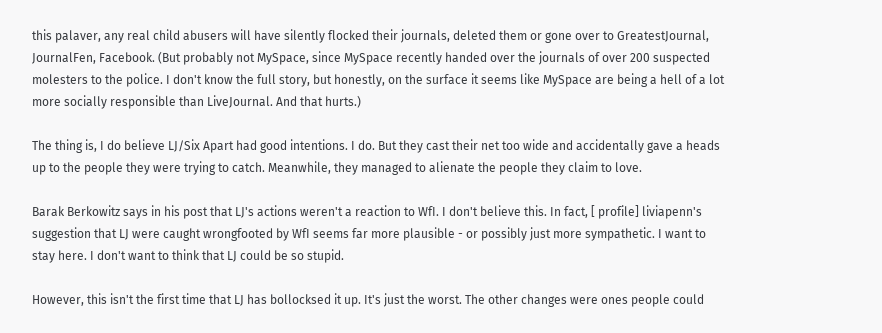this palaver, any real child abusers will have silently flocked their journals, deleted them or gone over to GreatestJournal, JournalFen, Facebook. (But probably not MySpace, since MySpace recently handed over the journals of over 200 suspected molesters to the police. I don't know the full story, but honestly, on the surface it seems like MySpace are being a hell of a lot more socially responsible than LiveJournal. And that hurts.)

The thing is, I do believe LJ/Six Apart had good intentions. I do. But they cast their net too wide and accidentally gave a heads up to the people they were trying to catch. Meanwhile, they managed to alienate the people they claim to love.

Barak Berkowitz says in his post that LJ's actions weren't a reaction to WfI. I don't believe this. In fact, [ profile] liviapenn's suggestion that LJ were caught wrongfooted by WfI seems far more plausible - or possibly just more sympathetic. I want to stay here. I don't want to think that LJ could be so stupid.

However, this isn't the first time that LJ has bollocksed it up. It's just the worst. The other changes were ones people could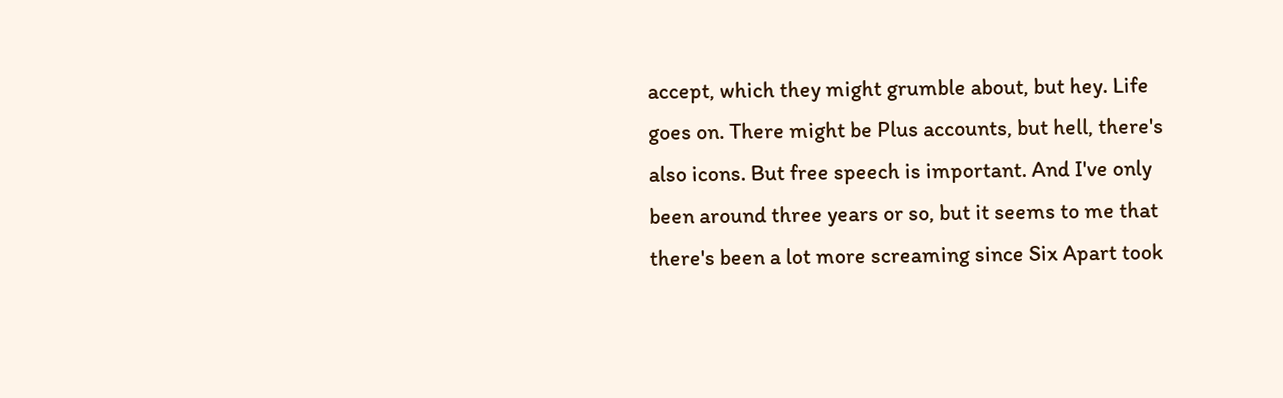accept, which they might grumble about, but hey. Life goes on. There might be Plus accounts, but hell, there's also icons. But free speech is important. And I've only been around three years or so, but it seems to me that there's been a lot more screaming since Six Apart took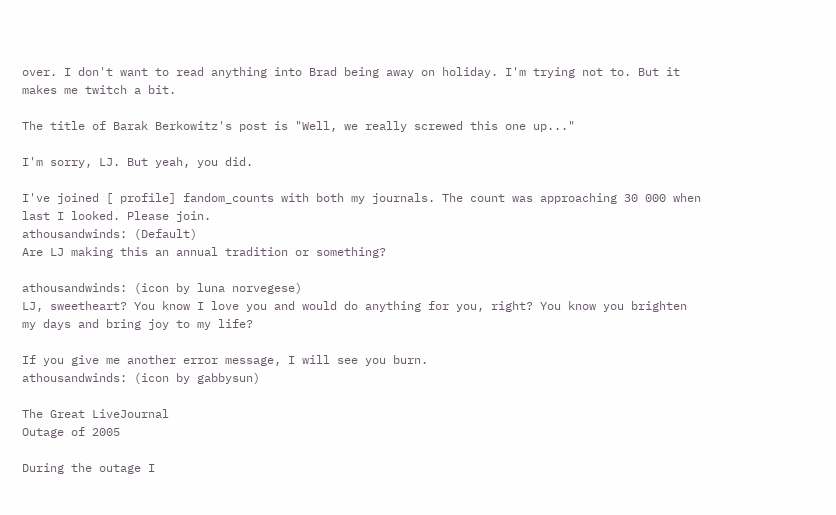over. I don't want to read anything into Brad being away on holiday. I'm trying not to. But it makes me twitch a bit.

The title of Barak Berkowitz's post is "Well, we really screwed this one up..."

I'm sorry, LJ. But yeah, you did.

I've joined [ profile] fandom_counts with both my journals. The count was approaching 30 000 when last I looked. Please join.
athousandwinds: (Default)
Are LJ making this an annual tradition or something?

athousandwinds: (icon by luna norvegese)
LJ, sweetheart? You know I love you and would do anything for you, right? You know you brighten my days and bring joy to my life?

If you give me another error message, I will see you burn.
athousandwinds: (icon by gabbysun)

The Great LiveJournal
Outage of 2005

During the outage I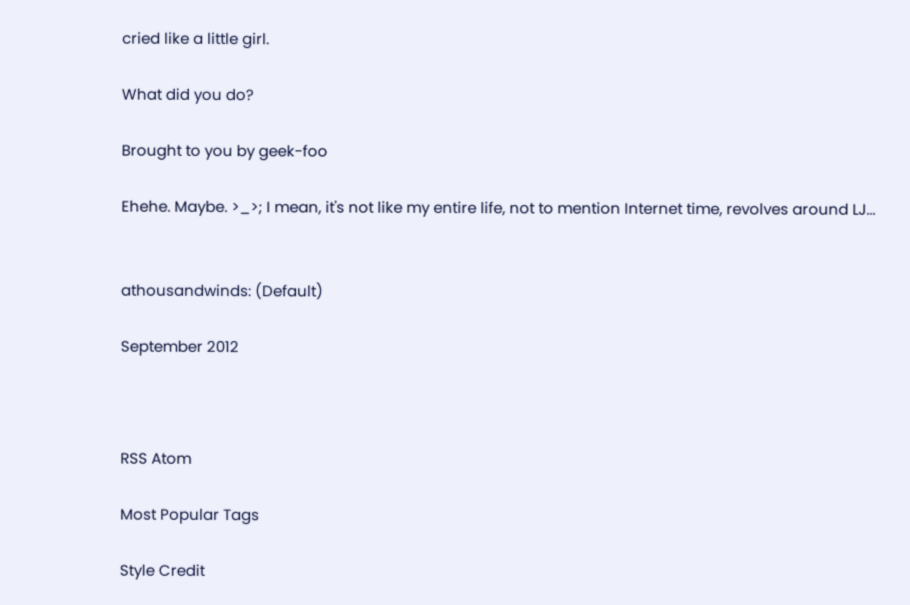cried like a little girl.

What did you do?

Brought to you by geek-foo

Ehehe. Maybe. >_>; I mean, it's not like my entire life, not to mention Internet time, revolves around LJ...


athousandwinds: (Default)

September 2012



RSS Atom

Most Popular Tags

Style Credit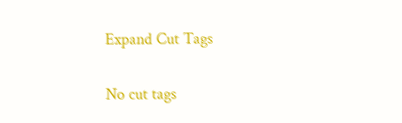Expand Cut Tags

No cut tags